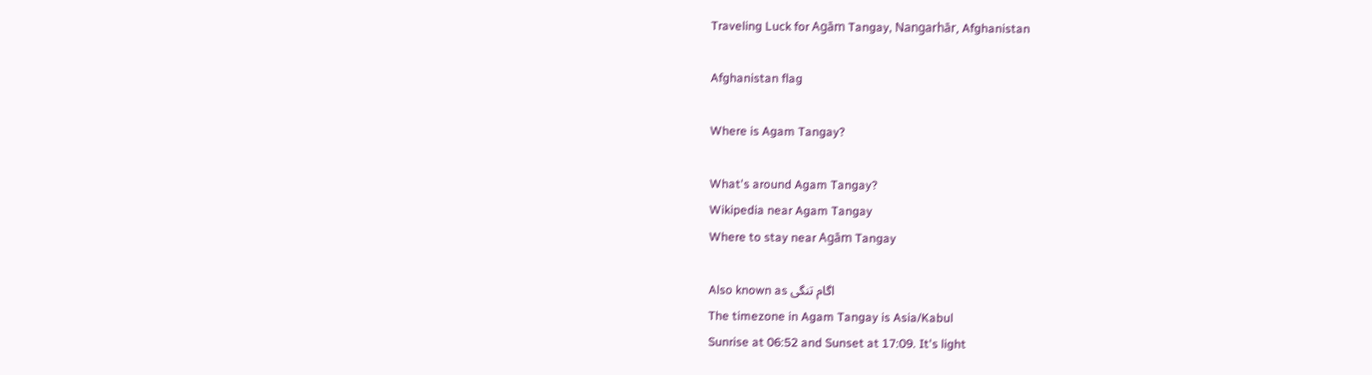Traveling Luck for Agām Tangay, Nangarhār, Afghanistan

Afghanistan flag

Where is Agam Tangay?

What's around Agam Tangay?
Wikipedia near Agam Tangay
Where to stay near Agām Tangay

Also known as اگام تنگی
The timezone in Agam Tangay is Asia/Kabul
Sunrise at 06:52 and Sunset at 17:09. It's light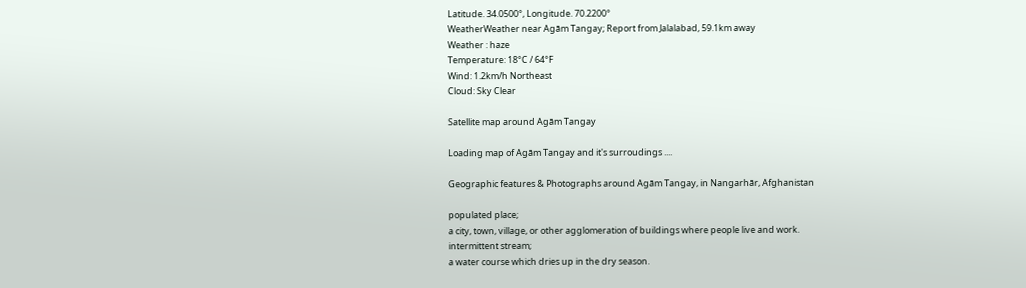Latitude. 34.0500°, Longitude. 70.2200°
WeatherWeather near Agām Tangay; Report from Jalalabad, 59.1km away
Weather : haze
Temperature: 18°C / 64°F
Wind: 1.2km/h Northeast
Cloud: Sky Clear

Satellite map around Agām Tangay

Loading map of Agām Tangay and it's surroudings ....

Geographic features & Photographs around Agām Tangay, in Nangarhār, Afghanistan

populated place;
a city, town, village, or other agglomeration of buildings where people live and work.
intermittent stream;
a water course which dries up in the dry season.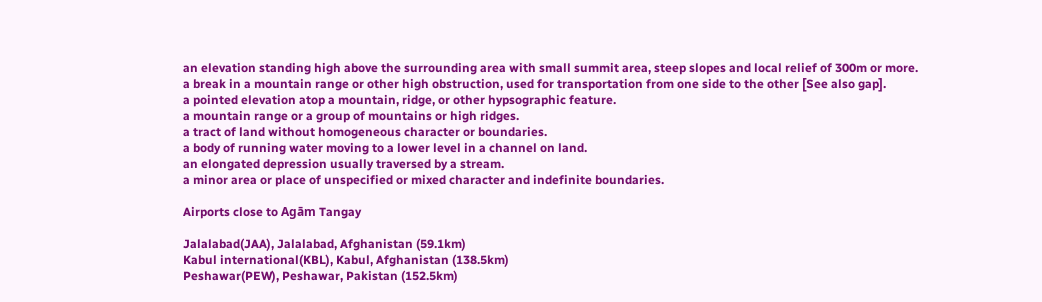an elevation standing high above the surrounding area with small summit area, steep slopes and local relief of 300m or more.
a break in a mountain range or other high obstruction, used for transportation from one side to the other [See also gap].
a pointed elevation atop a mountain, ridge, or other hypsographic feature.
a mountain range or a group of mountains or high ridges.
a tract of land without homogeneous character or boundaries.
a body of running water moving to a lower level in a channel on land.
an elongated depression usually traversed by a stream.
a minor area or place of unspecified or mixed character and indefinite boundaries.

Airports close to Agām Tangay

Jalalabad(JAA), Jalalabad, Afghanistan (59.1km)
Kabul international(KBL), Kabul, Afghanistan (138.5km)
Peshawar(PEW), Peshawar, Pakistan (152.5km)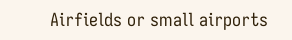Airfields or small airports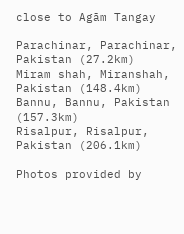close to Agām Tangay

Parachinar, Parachinar, Pakistan (27.2km)
Miram shah, Miranshah, Pakistan (148.4km)
Bannu, Bannu, Pakistan (157.3km)
Risalpur, Risalpur, Pakistan (206.1km)

Photos provided by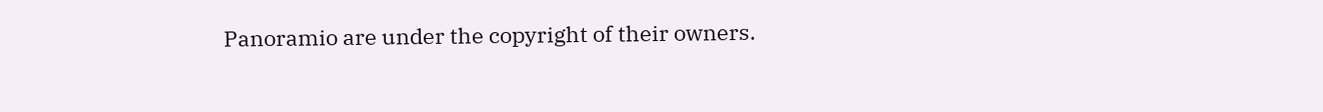Panoramio are under the copyright of their owners.